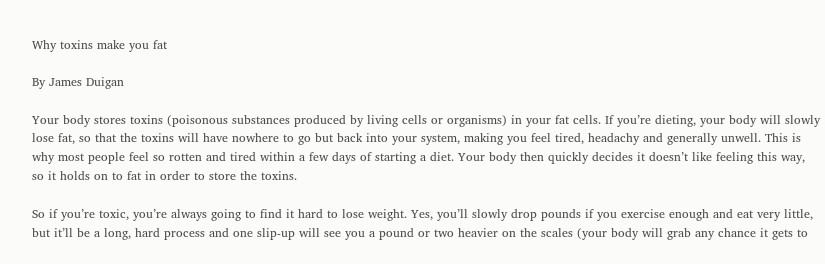Why toxins make you fat

By James Duigan

Your body stores toxins (poisonous substances produced by living cells or organisms) in your fat cells. If you’re dieting, your body will slowly lose fat, so that the toxins will have nowhere to go but back into your system, making you feel tired, headachy and generally unwell. This is why most people feel so rotten and tired within a few days of starting a diet. Your body then quickly decides it doesn’t like feeling this way, so it holds on to fat in order to store the toxins.

So if you’re toxic, you’re always going to find it hard to lose weight. Yes, you’ll slowly drop pounds if you exercise enough and eat very little, but it’ll be a long, hard process and one slip-up will see you a pound or two heavier on the scales (your body will grab any chance it gets to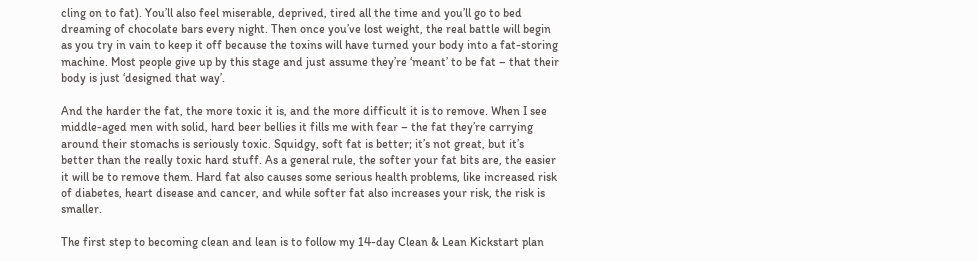cling on to fat). You’ll also feel miserable, deprived, tired all the time and you’ll go to bed dreaming of chocolate bars every night. Then once you’ve lost weight, the real battle will begin as you try in vain to keep it off because the toxins will have turned your body into a fat-storing machine. Most people give up by this stage and just assume they’re ‘meant’ to be fat – that their body is just ‘designed that way’.

And the harder the fat, the more toxic it is, and the more difficult it is to remove. When I see middle-aged men with solid, hard beer bellies it fills me with fear – the fat they’re carrying around their stomachs is seriously toxic. Squidgy, soft fat is better; it’s not great, but it’s better than the really toxic hard stuff. As a general rule, the softer your fat bits are, the easier it will be to remove them. Hard fat also causes some serious health problems, like increased risk of diabetes, heart disease and cancer, and while softer fat also increases your risk, the risk is smaller.

The first step to becoming clean and lean is to follow my 14-day Clean & Lean Kickstart plan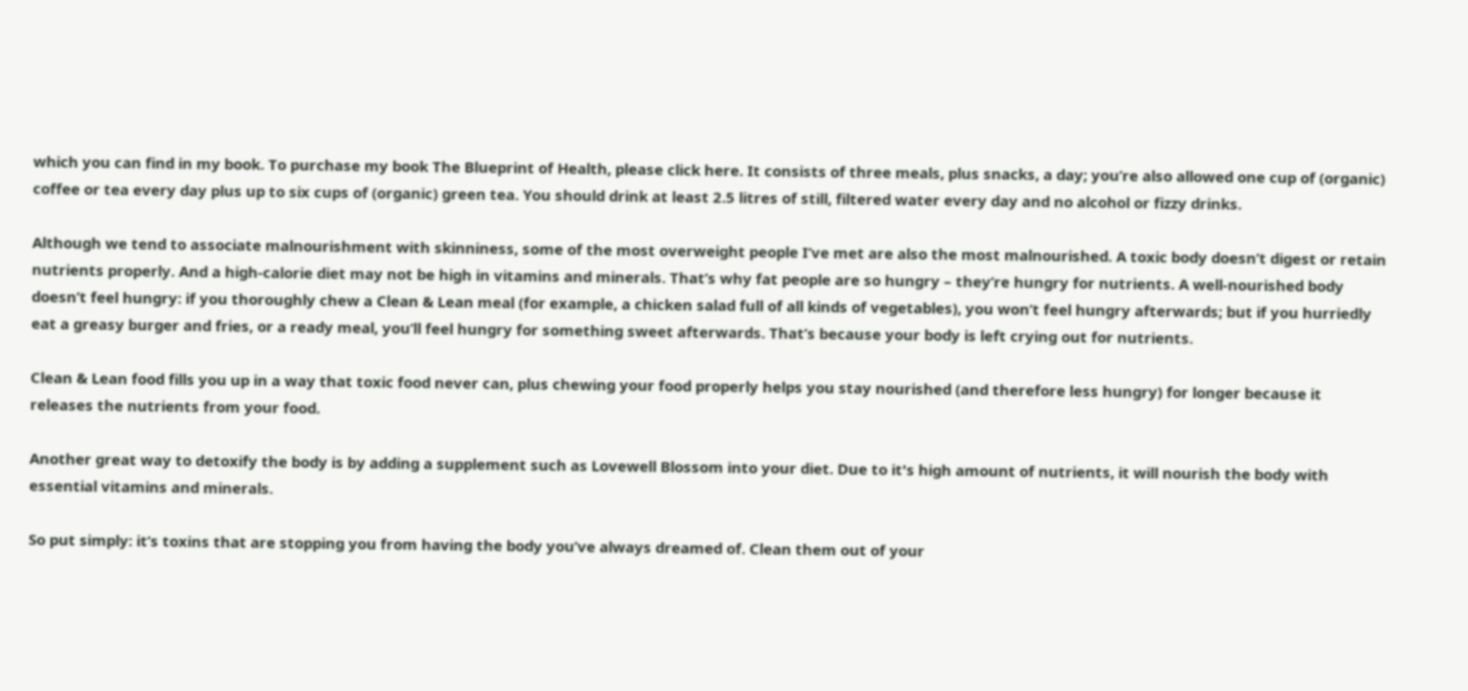which you can find in my book. To purchase my book The Blueprint of Health, please click here. It consists of three meals, plus snacks, a day; you’re also allowed one cup of (organic) coffee or tea every day plus up to six cups of (organic) green tea. You should drink at least 2.5 litres of still, filtered water every day and no alcohol or fizzy drinks.

Although we tend to associate malnourishment with skinniness, some of the most overweight people I’ve met are also the most malnourished. A toxic body doesn’t digest or retain nutrients properly. And a high-calorie diet may not be high in vitamins and minerals. That’s why fat people are so hungry – they’re hungry for nutrients. A well-nourished body doesn’t feel hungry: if you thoroughly chew a Clean & Lean meal (for example, a chicken salad full of all kinds of vegetables), you won’t feel hungry afterwards; but if you hurriedly eat a greasy burger and fries, or a ready meal, you’ll feel hungry for something sweet afterwards. That’s because your body is left crying out for nutrients.

Clean & Lean food fills you up in a way that toxic food never can, plus chewing your food properly helps you stay nourished (and therefore less hungry) for longer because it releases the nutrients from your food.

Another great way to detoxify the body is by adding a supplement such as Lovewell Blossom into your diet. Due to it's high amount of nutrients, it will nourish the body with essential vitamins and minerals.

So put simply: it’s toxins that are stopping you from having the body you’ve always dreamed of. Clean them out of your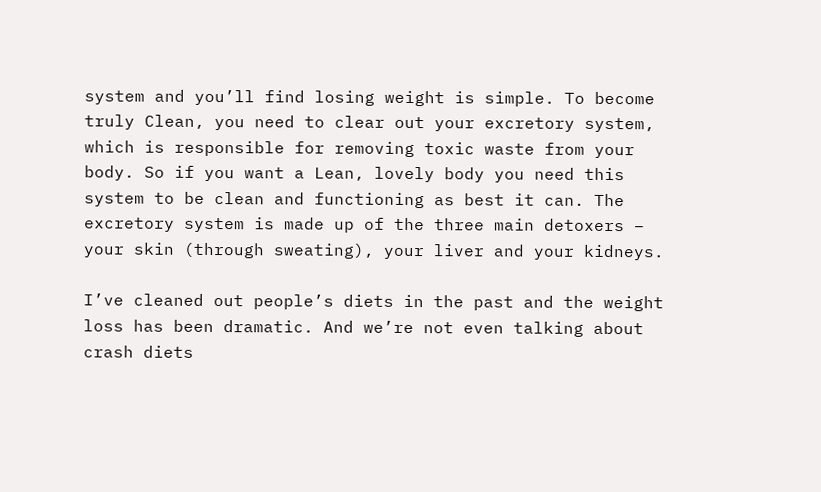system and you’ll find losing weight is simple. To become truly Clean, you need to clear out your excretory system, which is responsible for removing toxic waste from your body. So if you want a Lean, lovely body you need this system to be clean and functioning as best it can. The excretory system is made up of the three main detoxers – your skin (through sweating), your liver and your kidneys.

I’ve cleaned out people’s diets in the past and the weight loss has been dramatic. And we’re not even talking about crash diets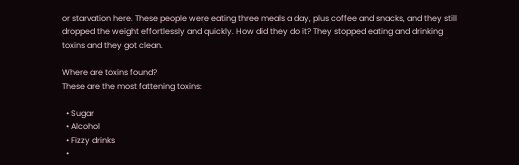or starvation here. These people were eating three meals a day, plus coffee and snacks, and they still dropped the weight effortlessly and quickly. How did they do it? They stopped eating and drinking toxins and they got clean.

Where are toxins found?
These are the most fattening toxins:

  • Sugar
  • Alcohol
  • Fizzy drinks
  •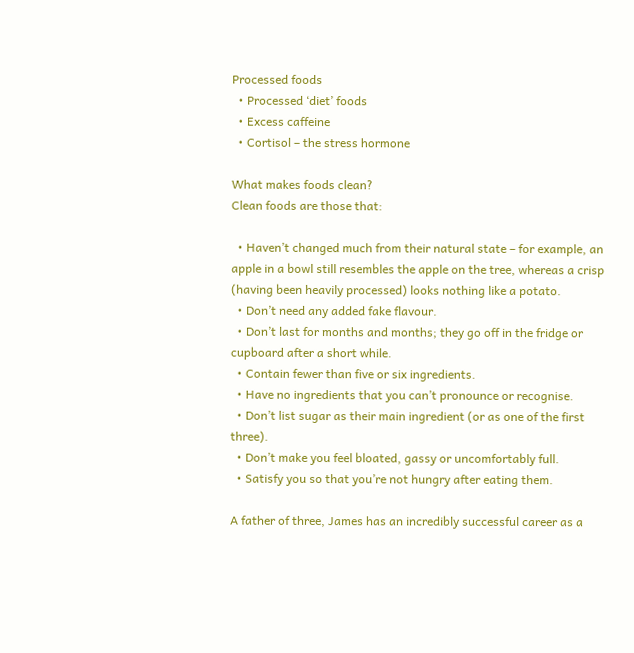Processed foods
  • Processed ‘diet’ foods
  • Excess caffeine
  • Cortisol – the stress hormone

What makes foods clean?
Clean foods are those that:

  • Haven’t changed much from their natural state – for example, an apple in a bowl still resembles the apple on the tree, whereas a crisp (having been heavily processed) looks nothing like a potato.
  • Don’t need any added fake flavour.
  • Don’t last for months and months; they go off in the fridge or cupboard after a short while.
  • Contain fewer than five or six ingredients.
  • Have no ingredients that you can’t pronounce or recognise.
  • Don’t list sugar as their main ingredient (or as one of the first three).
  • Don’t make you feel bloated, gassy or uncomfortably full.
  • Satisfy you so that you’re not hungry after eating them.

A father of three, James has an incredibly successful career as a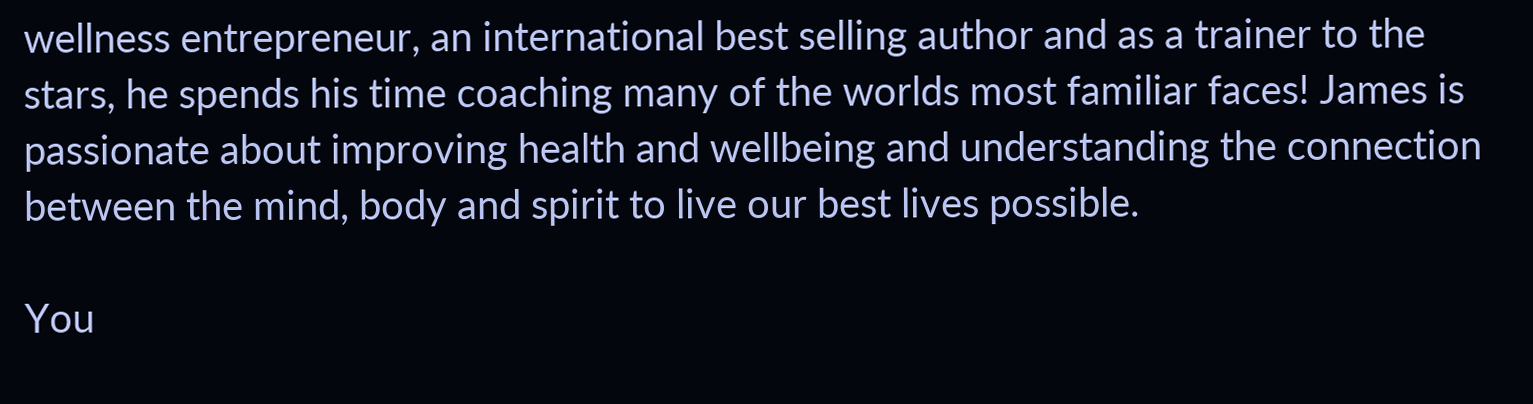wellness entrepreneur, an international best selling author and as a trainer to the stars, he spends his time coaching many of the worlds most familiar faces! James is passionate about improving health and wellbeing and understanding the connection between the mind, body and spirit to live our best lives possible.

You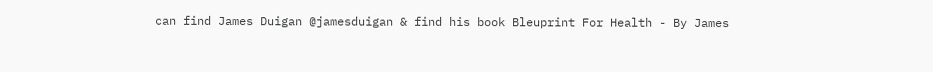can find James Duigan @jamesduigan & find his book Bleuprint For Health - By James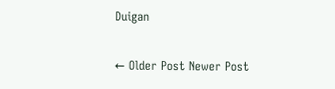Duigan

← Older Post Newer Post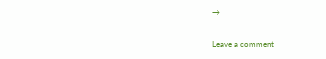→

Leave a comment